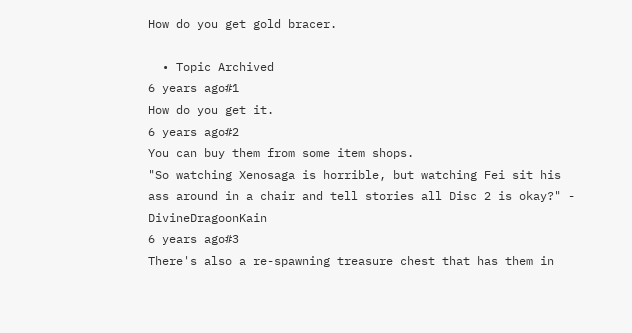How do you get gold bracer.

  • Topic Archived
6 years ago#1
How do you get it.
6 years ago#2
You can buy them from some item shops.
"So watching Xenosaga is horrible, but watching Fei sit his ass around in a chair and tell stories all Disc 2 is okay?" - DivineDragoonKain
6 years ago#3
There's also a re-spawning treasure chest that has them in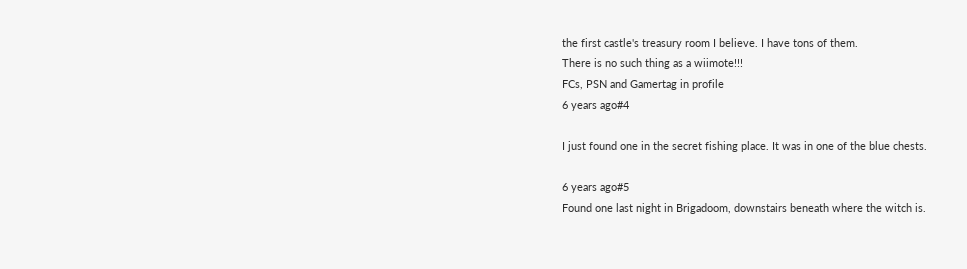the first castle's treasury room I believe. I have tons of them.
There is no such thing as a wiimote!!!
FCs, PSN and Gamertag in profile
6 years ago#4

I just found one in the secret fishing place. It was in one of the blue chests.

6 years ago#5
Found one last night in Brigadoom, downstairs beneath where the witch is.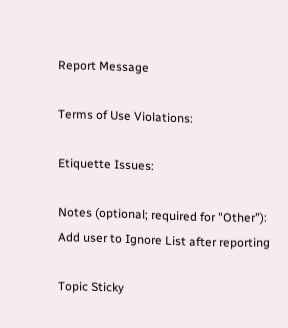Report Message

Terms of Use Violations:

Etiquette Issues:

Notes (optional; required for "Other"):
Add user to Ignore List after reporting

Topic Sticky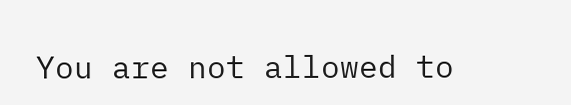You are not allowed to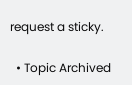request a sticky.

  • Topic Archived